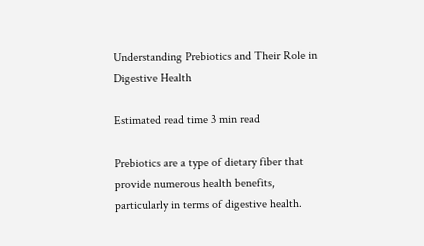Understanding Prebiotics and Their Role in Digestive Health

Estimated read time 3 min read

Prebiotics are a type of dietary fiber that provide numerous health benefits, particularly in terms of digestive health.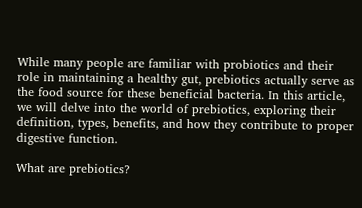While many people are familiar with probiotics and their role in maintaining a healthy gut, prebiotics actually serve as the food source for these beneficial bacteria. In this article, we will delve into the world of prebiotics, exploring their definition, types, benefits, and how they contribute to proper digestive function.

What are prebiotics?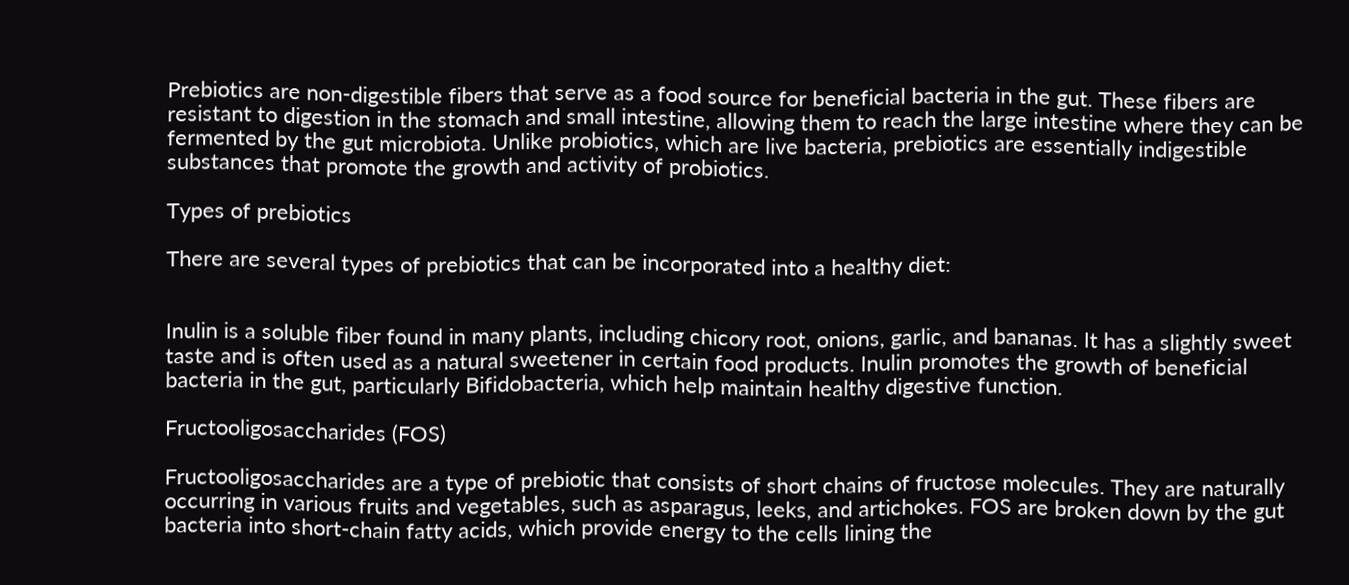Prebiotics are non-digestible fibers that serve as a food source for beneficial bacteria in the gut. These fibers are resistant to digestion in the stomach and small intestine, allowing them to reach the large intestine where they can be fermented by the gut microbiota. Unlike probiotics, which are live bacteria, prebiotics are essentially indigestible substances that promote the growth and activity of probiotics.

Types of prebiotics

There are several types of prebiotics that can be incorporated into a healthy diet:


Inulin is a soluble fiber found in many plants, including chicory root, onions, garlic, and bananas. It has a slightly sweet taste and is often used as a natural sweetener in certain food products. Inulin promotes the growth of beneficial bacteria in the gut, particularly Bifidobacteria, which help maintain healthy digestive function.

Fructooligosaccharides (FOS)

Fructooligosaccharides are a type of prebiotic that consists of short chains of fructose molecules. They are naturally occurring in various fruits and vegetables, such as asparagus, leeks, and artichokes. FOS are broken down by the gut bacteria into short-chain fatty acids, which provide energy to the cells lining the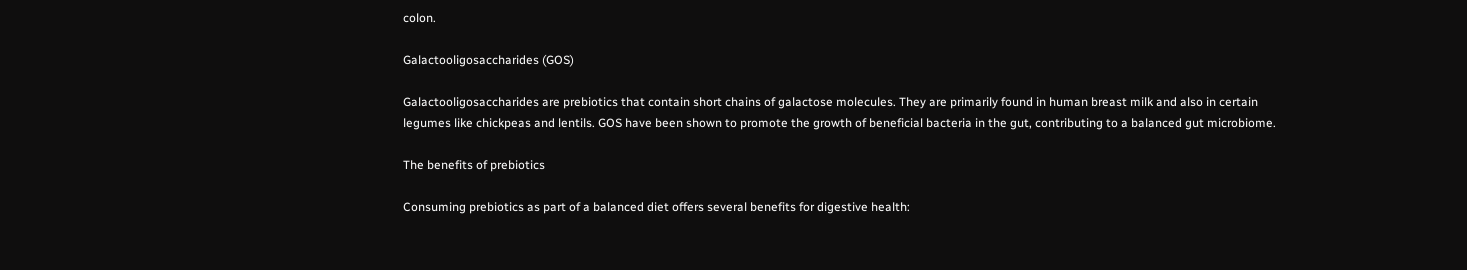colon.

Galactooligosaccharides (GOS)

Galactooligosaccharides are prebiotics that contain short chains of galactose molecules. They are primarily found in human breast milk and also in certain legumes like chickpeas and lentils. GOS have been shown to promote the growth of beneficial bacteria in the gut, contributing to a balanced gut microbiome.

The benefits of prebiotics

Consuming prebiotics as part of a balanced diet offers several benefits for digestive health: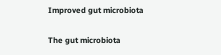Improved gut microbiota

The gut microbiota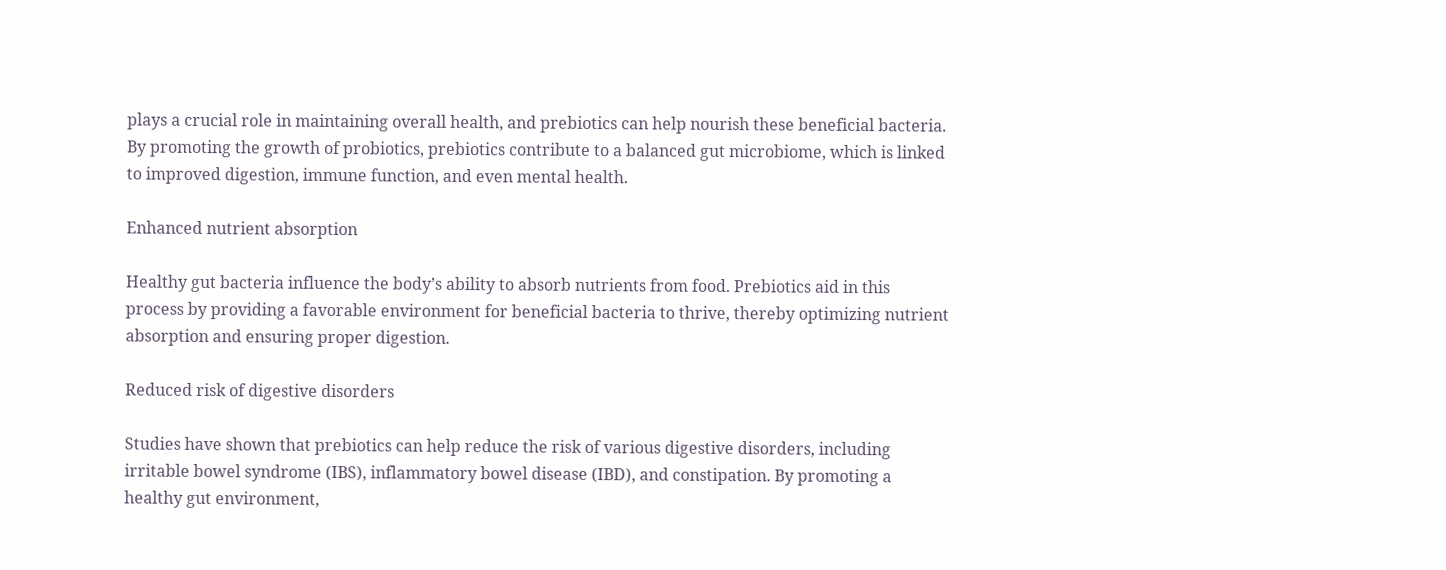plays a crucial role in maintaining overall health, and prebiotics can help nourish these beneficial bacteria. By promoting the growth of probiotics, prebiotics contribute to a balanced gut microbiome, which is linked to improved digestion, immune function, and even mental health.

Enhanced nutrient absorption

Healthy gut bacteria influence the body’s ability to absorb nutrients from food. Prebiotics aid in this process by providing a favorable environment for beneficial bacteria to thrive, thereby optimizing nutrient absorption and ensuring proper digestion.

Reduced risk of digestive disorders

Studies have shown that prebiotics can help reduce the risk of various digestive disorders, including irritable bowel syndrome (IBS), inflammatory bowel disease (IBD), and constipation. By promoting a healthy gut environment,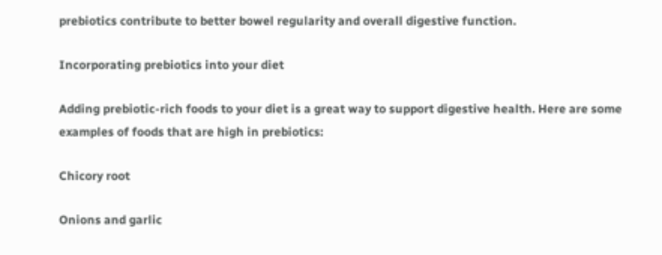prebiotics contribute to better bowel regularity and overall digestive function.

Incorporating prebiotics into your diet

Adding prebiotic-rich foods to your diet is a great way to support digestive health. Here are some examples of foods that are high in prebiotics:

Chicory root

Onions and garlic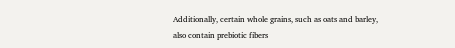Additionally, certain whole grains, such as oats and barley, also contain prebiotic fibers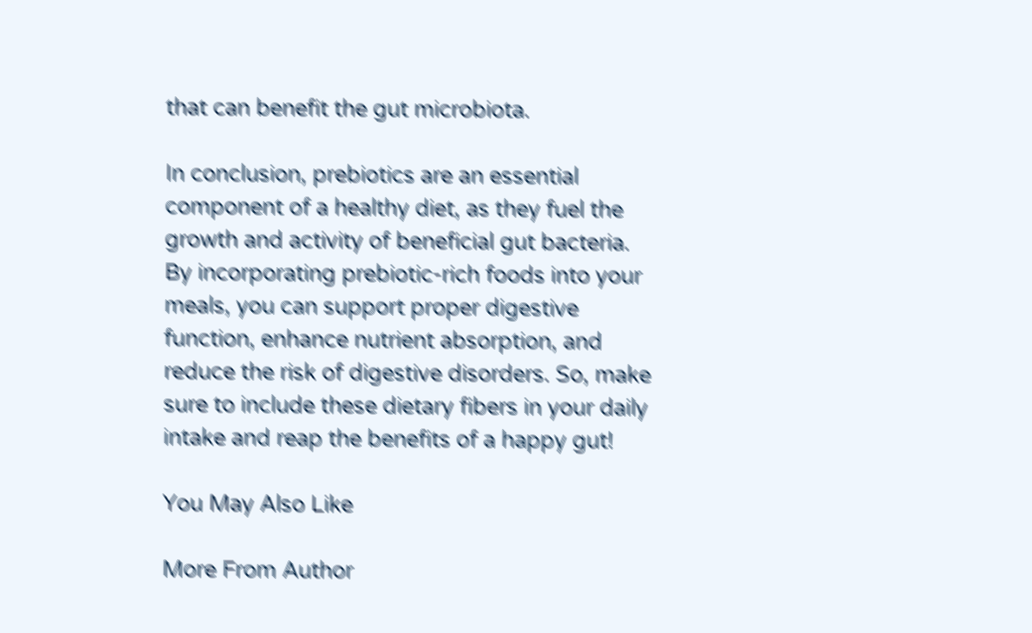that can benefit the gut microbiota.

In conclusion, prebiotics are an essential component of a healthy diet, as they fuel the growth and activity of beneficial gut bacteria. By incorporating prebiotic-rich foods into your meals, you can support proper digestive function, enhance nutrient absorption, and reduce the risk of digestive disorders. So, make sure to include these dietary fibers in your daily intake and reap the benefits of a happy gut!

You May Also Like

More From Author